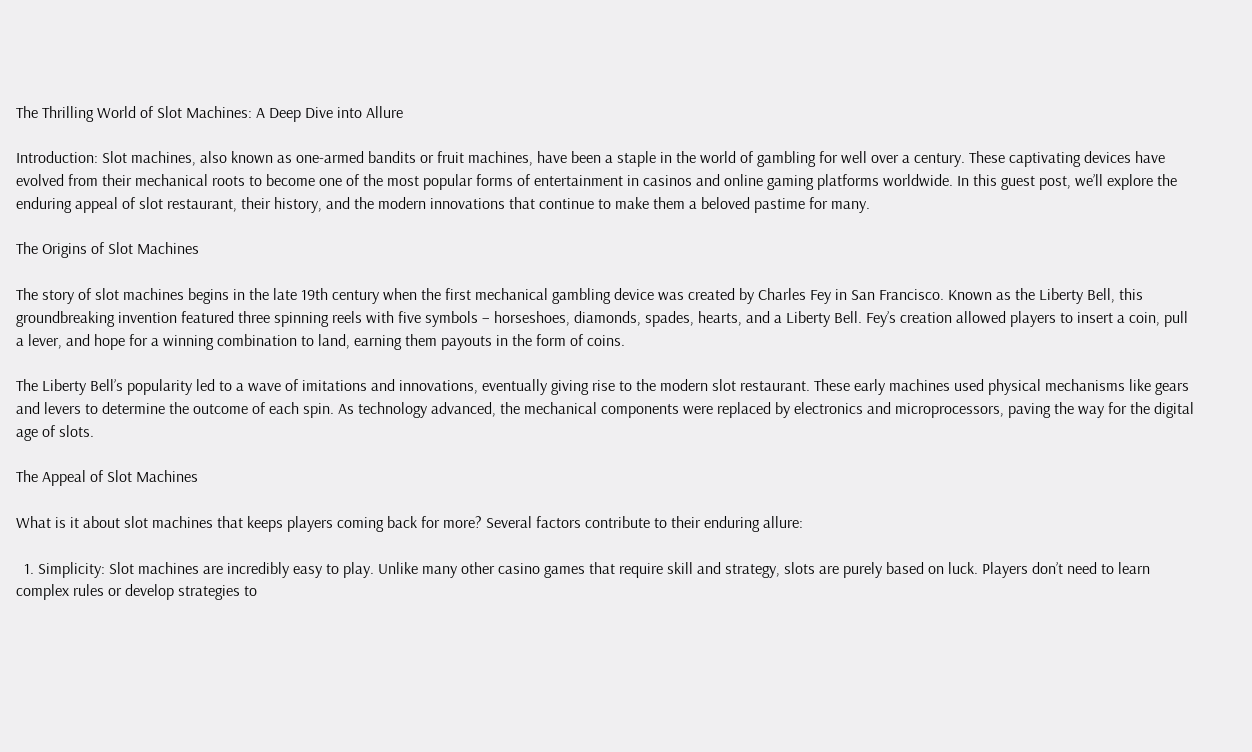The Thrilling World of Slot Machines: A Deep Dive into Allure

Introduction: Slot machines, also known as one-armed bandits or fruit machines, have been a staple in the world of gambling for well over a century. These captivating devices have evolved from their mechanical roots to become one of the most popular forms of entertainment in casinos and online gaming platforms worldwide. In this guest post, we’ll explore the enduring appeal of slot restaurant, their history, and the modern innovations that continue to make them a beloved pastime for many.

The Origins of Slot Machines

The story of slot machines begins in the late 19th century when the first mechanical gambling device was created by Charles Fey in San Francisco. Known as the Liberty Bell, this groundbreaking invention featured three spinning reels with five symbols – horseshoes, diamonds, spades, hearts, and a Liberty Bell. Fey’s creation allowed players to insert a coin, pull a lever, and hope for a winning combination to land, earning them payouts in the form of coins.

The Liberty Bell’s popularity led to a wave of imitations and innovations, eventually giving rise to the modern slot restaurant. These early machines used physical mechanisms like gears and levers to determine the outcome of each spin. As technology advanced, the mechanical components were replaced by electronics and microprocessors, paving the way for the digital age of slots.

The Appeal of Slot Machines

What is it about slot machines that keeps players coming back for more? Several factors contribute to their enduring allure:

  1. Simplicity: Slot machines are incredibly easy to play. Unlike many other casino games that require skill and strategy, slots are purely based on luck. Players don’t need to learn complex rules or develop strategies to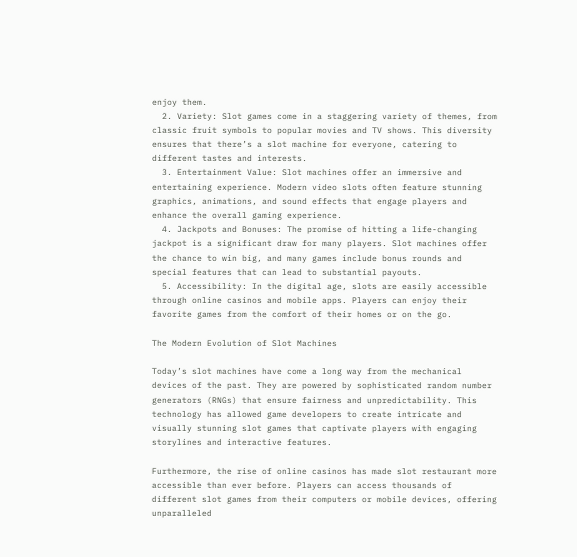enjoy them.
  2. Variety: Slot games come in a staggering variety of themes, from classic fruit symbols to popular movies and TV shows. This diversity ensures that there’s a slot machine for everyone, catering to different tastes and interests.
  3. Entertainment Value: Slot machines offer an immersive and entertaining experience. Modern video slots often feature stunning graphics, animations, and sound effects that engage players and enhance the overall gaming experience.
  4. Jackpots and Bonuses: The promise of hitting a life-changing jackpot is a significant draw for many players. Slot machines offer the chance to win big, and many games include bonus rounds and special features that can lead to substantial payouts.
  5. Accessibility: In the digital age, slots are easily accessible through online casinos and mobile apps. Players can enjoy their favorite games from the comfort of their homes or on the go.

The Modern Evolution of Slot Machines

Today’s slot machines have come a long way from the mechanical devices of the past. They are powered by sophisticated random number generators (RNGs) that ensure fairness and unpredictability. This technology has allowed game developers to create intricate and visually stunning slot games that captivate players with engaging storylines and interactive features.

Furthermore, the rise of online casinos has made slot restaurant more accessible than ever before. Players can access thousands of different slot games from their computers or mobile devices, offering unparalleled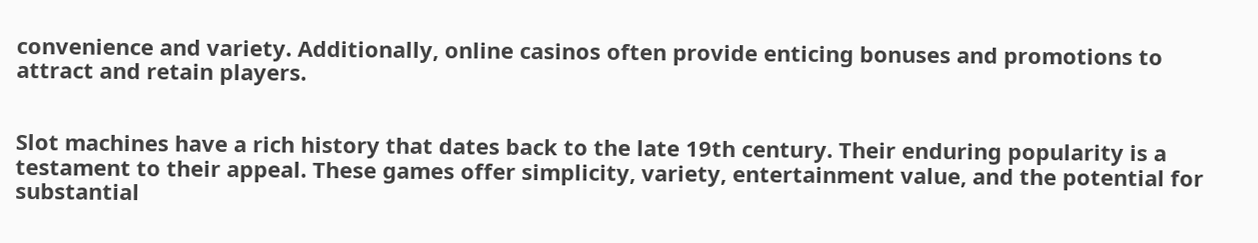convenience and variety. Additionally, online casinos often provide enticing bonuses and promotions to attract and retain players.


Slot machines have a rich history that dates back to the late 19th century. Their enduring popularity is a testament to their appeal. These games offer simplicity, variety, entertainment value, and the potential for substantial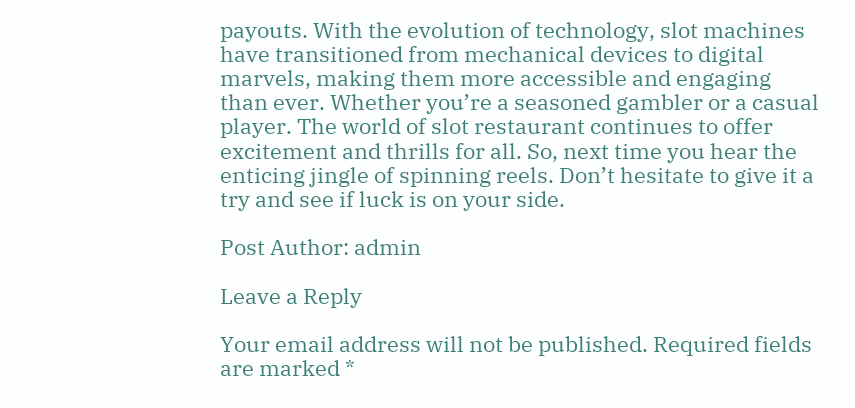payouts. With the evolution of technology, slot machines have transitioned from mechanical devices to digital marvels, making them more accessible and engaging than ever. Whether you’re a seasoned gambler or a casual player. The world of slot restaurant continues to offer excitement and thrills for all. So, next time you hear the enticing jingle of spinning reels. Don’t hesitate to give it a try and see if luck is on your side.

Post Author: admin

Leave a Reply

Your email address will not be published. Required fields are marked *